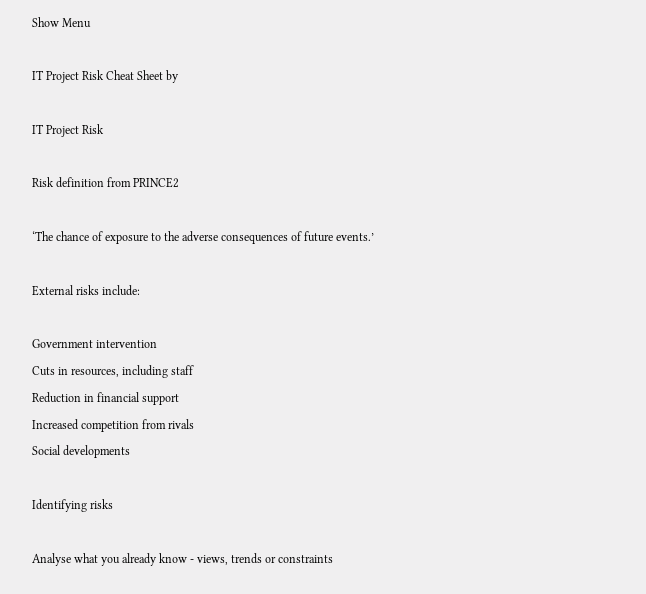Show Menu

IT Project Risk Cheat Sheet by

IT Project Risk

Risk definition from PRINCE2

‘The chance of exposure to the adverse consequences of future events.’

External risks include:

Government intervention
Cuts in resources, including staff
Reduction in financial support
Increased competition from rivals
Social developments

Identifying risks

Analyse what you already know - views, trends or constraints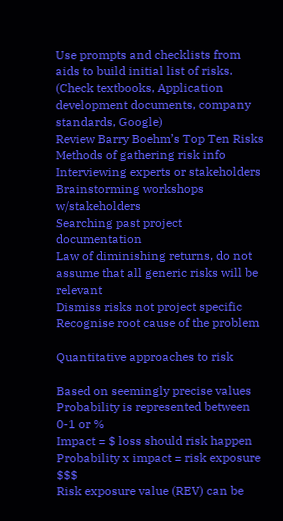Use prompts and checklists from aids to build initial list of risks. (Check textbooks, Application development documents, company standards, Google)
Review Barry Boehm’s Top Ten Risks
Methods of gathering risk info
Interviewing experts or stakeholders
Brainstorming workshops w/stakeholders
Searching past project documentation
Law of diminishing returns, do not assume that all generic risks will be relevant
Dismiss risks not project specific
Recognise root cause of the problem

Quantitative approaches to risk

Based on seemingly precise values
Probability is represented between 0-1 or %
Impact = $ loss should risk happen
Probability x impact = risk exposure $$$
Risk exposure value (REV) can be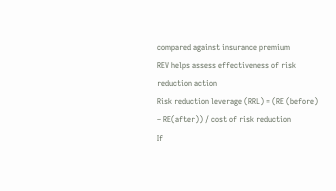compared against insurance premium
REV helps assess effectiveness of risk reduction action
Risk reduction leverage (RRL) = (RE (before) – RE(after)) / cost of risk reduction
If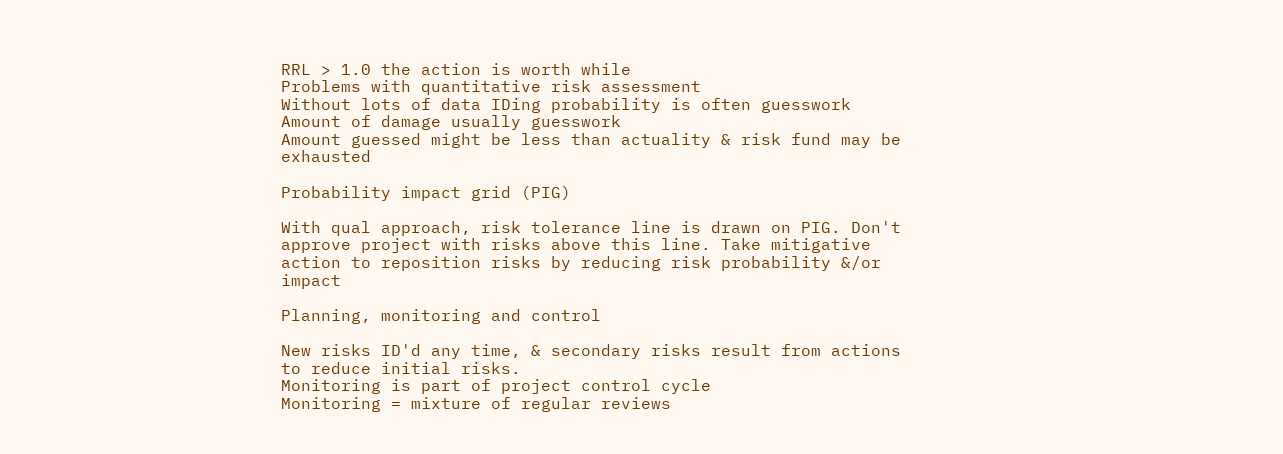RRL > 1.0 the action is worth while
Problems with quantitative risk assessment
Without lots of data IDing probability is often guesswork
Amount of damage usually guesswork
Amount guessed might be less than actuality & risk fund may be exhausted

Probability impact grid (PIG)

With qual approach, risk tolerance line is drawn on PIG. Don't approve project with risks above this line. Take mitigative action to reposition risks by reducing risk probability &/or impact

Planning, monitoring and control

New risks ID'd any time, & secondary risks result from actions to reduce initial risks.
Monitoring is part of project control cycle
Monitoring = mixture of regular reviews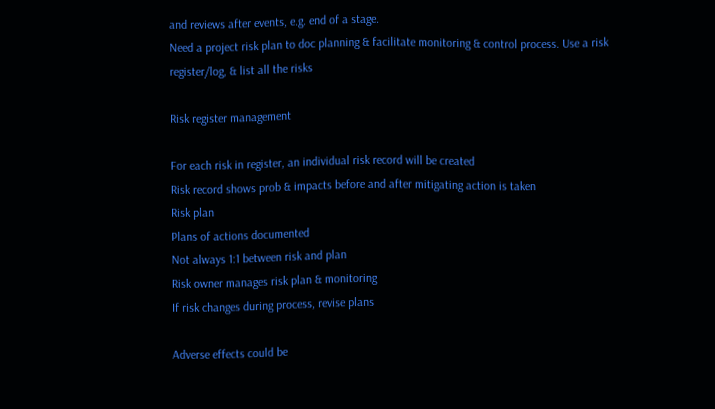and reviews after events, e.g. end of a stage.
Need a project risk plan to doc planning & facilitate monitoring & control process. Use a risk register/log, & list all the risks

Risk register management

For each risk in register, an individual risk record will be created
Risk record shows prob & impacts before and after mitigating action is taken
Risk plan
Plans of actions documented
Not always 1:1 between risk and plan
Risk owner manages risk plan & monitoring
If risk changes during process, revise plans

Adverse effects could be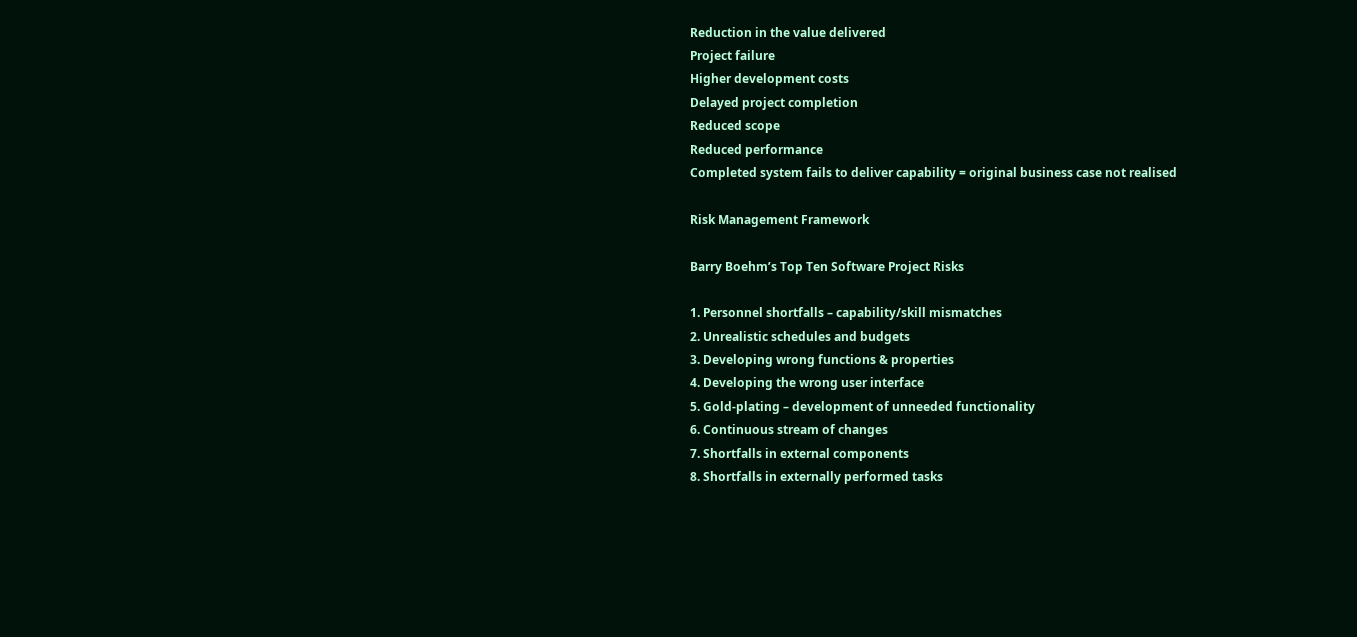Reduction in the value delivered
Project failure
Higher development costs
Delayed project completion
Reduced scope
Reduced performance
Completed system fails to deliver capability = original business case not realised

Risk Management Framework

Barry Boehm’s Top Ten Software Project Risks

1. Personnel shortfalls – capability/skill mismatches
2. Unrealistic schedules and budgets
3. Developing wrong functions & properties
4. Developing the wrong user interface
5. Gold-plating – development of unneeded functionality
6. Continuous stream of changes
7. Shortfalls in external components
8. Shortfalls in externally performed tasks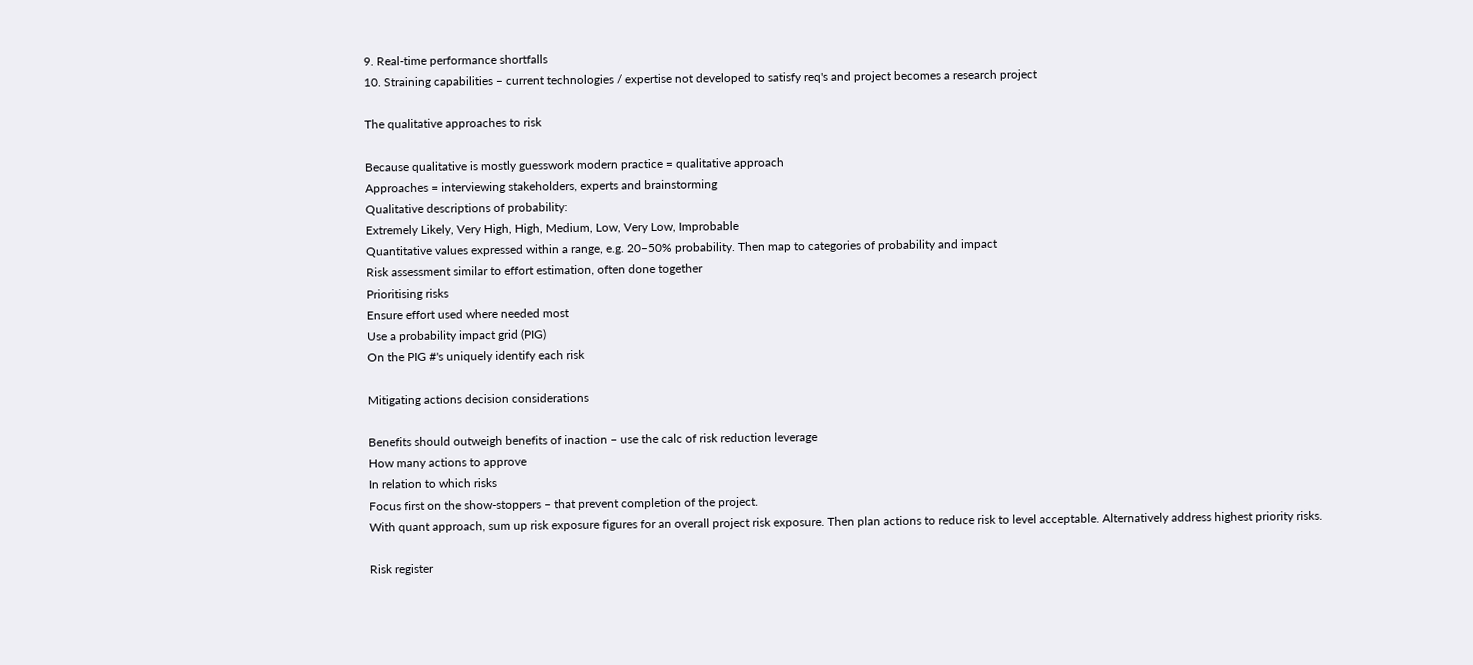9. Real-time performance shortfalls
10. Straining capabilities – current technologies / expertise not developed to satisfy req's and project becomes a research project

The qualitative approaches to risk

Because qualitative is mostly guesswork modern practice = qualitative approach
Approaches = interviewing stakeholders, experts and brainstorming
Qualitative descriptions of probability:
Extremely Likely, Very High, High, Medium, Low, Very Low, Improbable
Quantitative values expressed within a range, e.g. 20–50% probability. Then map to categories of probability and impact
Risk assessment similar to effort estimation, often done together
Prioritising risks
Ensure effort used where needed most
Use a probability impact grid (PIG)
On the PIG #'s uniquely identify each risk

Mitigating actions decision considerations

Benefits should outweigh benefits of inaction – use the calc of risk reduction leverage
How many actions to approve
In relation to which risks
Focus first on the show-stoppers – that prevent completion of the project.
With quant approach, sum up risk exposure figures for an overall project risk exposure. Then plan actions to reduce risk to level acceptable. Alternatively address highest priority risks.

Risk register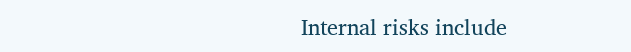Internal risks include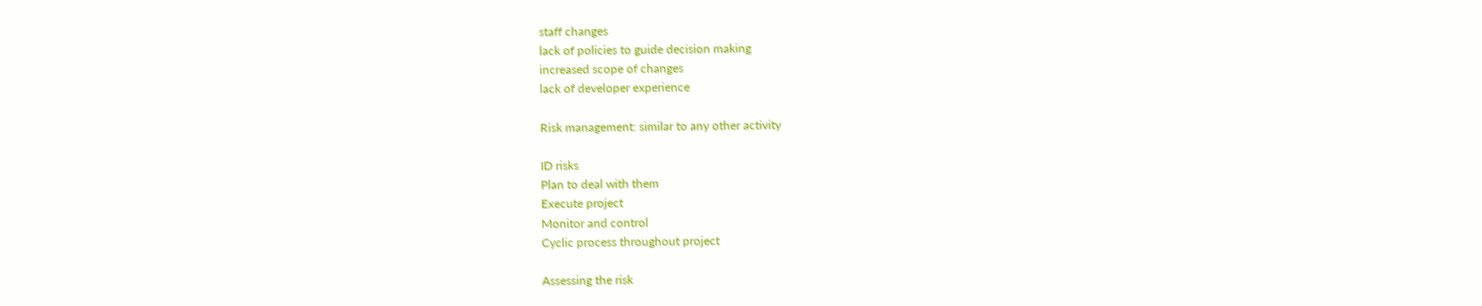staff changes
lack of policies to guide decision making
increased scope of changes
lack of developer experience

Risk management: similar to any other activity

ID risks
Plan to deal with them
Execute project
Monitor and control
Cyclic process throughout project

Assessing the risk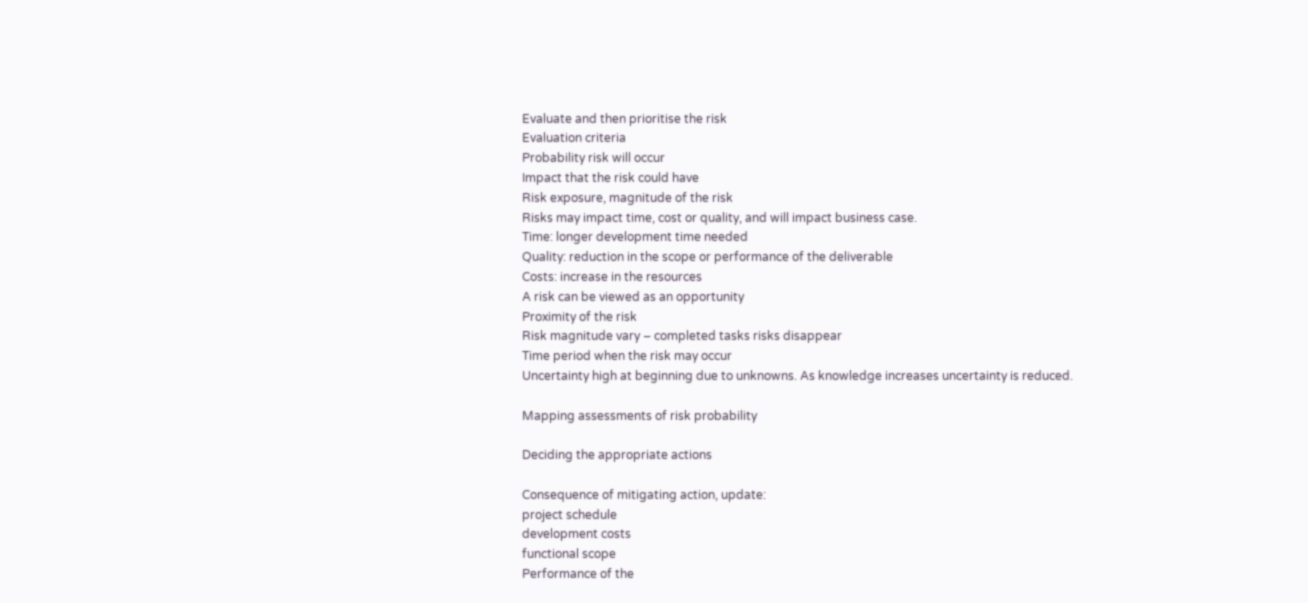Evaluate and then prioritise the risk
Evaluation criteria
Probability risk will occur
Impact that the risk could have
Risk exposure, magnitude of the risk
Risks may impact time, cost or quality, and will impact business case.
Time: longer development time needed
Quality: reduction in the scope or performance of the deliverable
Costs: increase in the resources
A risk can be viewed as an opportunity
Proximity of the risk
Risk magnitude vary – completed tasks risks disappear
Time period when the risk may occur
Uncertainty high at beginning due to unknowns. As knowledge increases uncertainty is reduced.

Mapping assessments of risk probability

Deciding the appropriate actions

Consequence of mitigating action, update:
project schedule
development costs
functional scope
Performance of the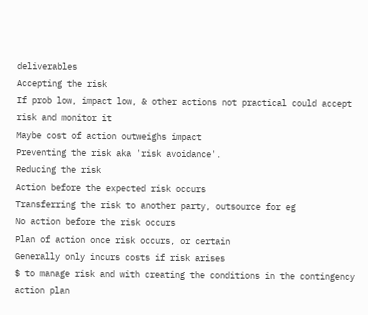deliverables
Accepting the risk
If prob low, impact low, & other actions not practical could accept risk and monitor it
Maybe cost of action outweighs impact
Preventing the risk aka 'risk avoidance'.
Reducing the risk
Action before the expected risk occurs
Transferring the risk to another party, outsource for eg
No action before the risk occurs
Plan of action once risk occurs, or certain
Generally only incurs costs if risk arises
$ to manage risk and with creating the conditions in the contingency action plan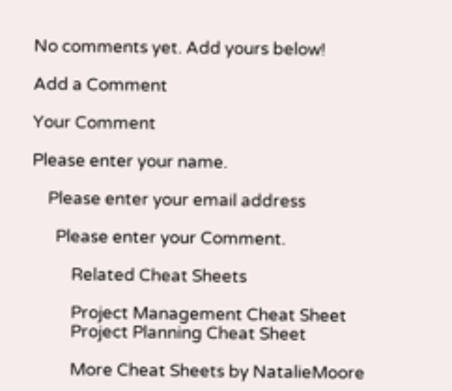No comments yet. Add yours below!

Add a Comment

Your Comment

Please enter your name.

    Please enter your email address

      Please enter your Comment.

          Related Cheat Sheets

          Project Management Cheat Sheet
          Project Planning Cheat Sheet

          More Cheat Sheets by NatalieMoore